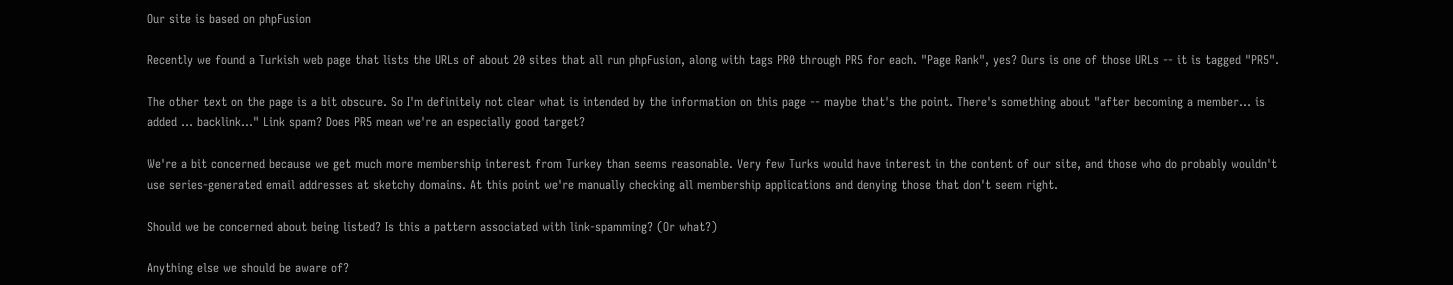Our site is based on phpFusion

Recently we found a Turkish web page that lists the URLs of about 20 sites that all run phpFusion, along with tags PR0 through PR5 for each. "Page Rank", yes? Ours is one of those URLs -- it is tagged "PR5".

The other text on the page is a bit obscure. So I'm definitely not clear what is intended by the information on this page -- maybe that's the point. There's something about "after becoming a member... is added ... backlink..." Link spam? Does PR5 mean we're an especially good target?

We're a bit concerned because we get much more membership interest from Turkey than seems reasonable. Very few Turks would have interest in the content of our site, and those who do probably wouldn't use series-generated email addresses at sketchy domains. At this point we're manually checking all membership applications and denying those that don't seem right.

Should we be concerned about being listed? Is this a pattern associated with link-spamming? (Or what?)

Anything else we should be aware of?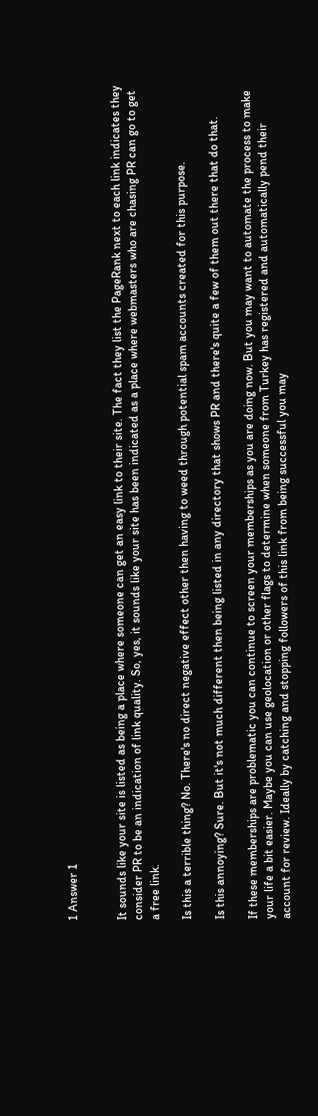1 Answer 1


It sounds like your site is listed as being a place where someone can get an easy link to their site. The fact they list the PageRank next to each link indicates they consider PR to be an indication of link quality. So, yes, it sounds like your site has been indicated as a place where webmasters who are chasing PR can go to get a free link.

Is this a terrible thing? No. There's no direct negative effect other then having to weed through potential spam accounts created for this purpose.

Is this annoying? Sure. But it's not much different then being listed in any directory that shows PR and there's quite a few of them out there that do that.

If these memberships are problematic you can continue to screen your memberships as you are doing now. But you may want to automate the process to make your life a bit easier. Maybe you can use geolocation or other flags to determine when someone from Turkey has registered and automatically pend their account for review. Ideally by catching and stopping followers of this link from being successful you may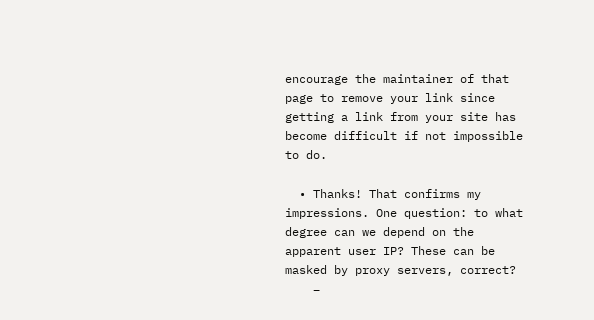encourage the maintainer of that page to remove your link since getting a link from your site has become difficult if not impossible to do.

  • Thanks! That confirms my impressions. One question: to what degree can we depend on the apparent user IP? These can be masked by proxy servers, correct?
    –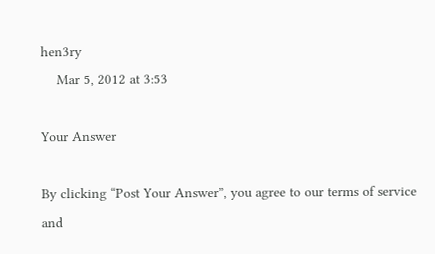hen3ry
    Mar 5, 2012 at 3:53

Your Answer

By clicking “Post Your Answer”, you agree to our terms of service and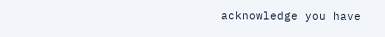acknowledge you have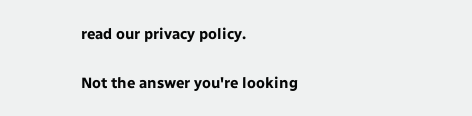read our privacy policy.

Not the answer you're looking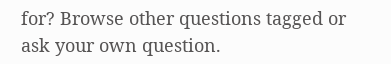for? Browse other questions tagged or ask your own question.